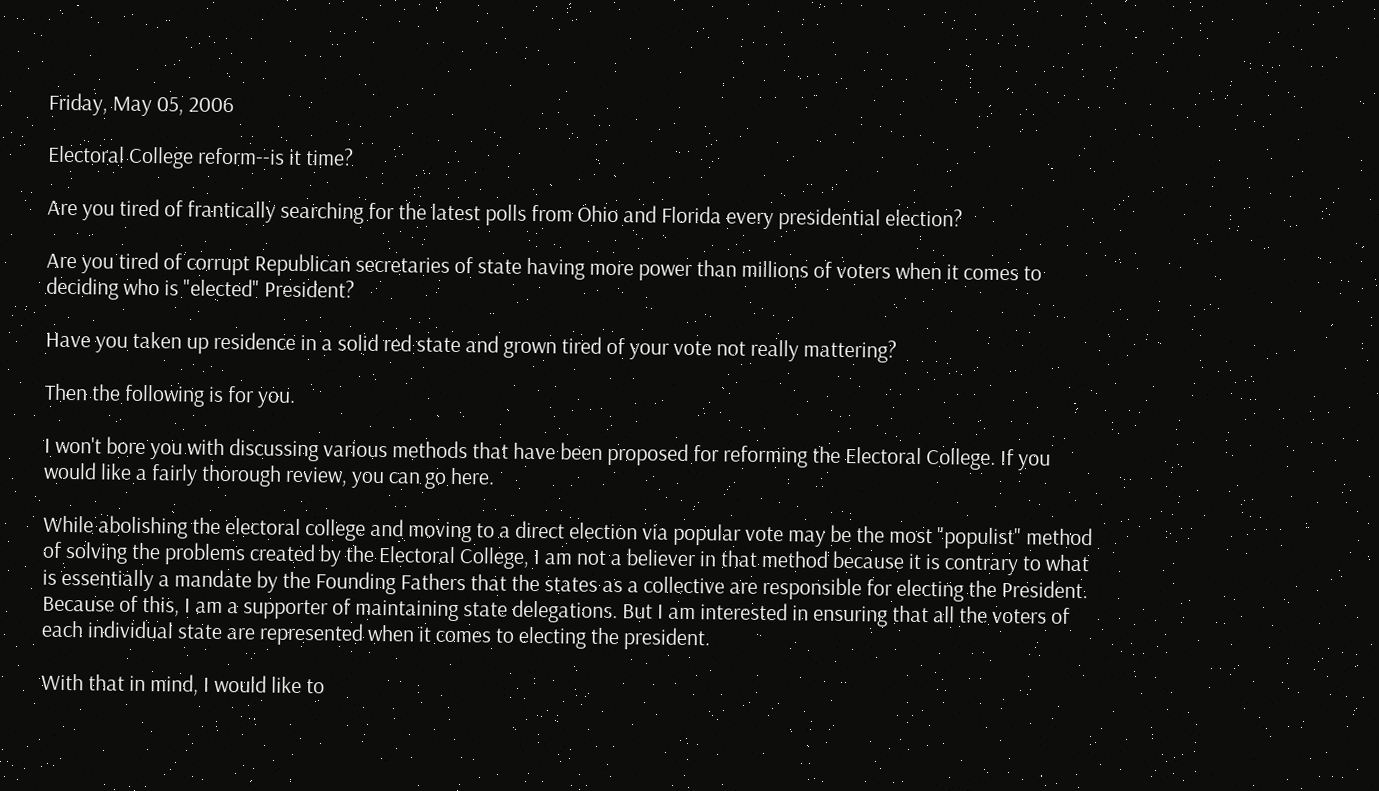Friday, May 05, 2006

Electoral College reform--is it time?

Are you tired of frantically searching for the latest polls from Ohio and Florida every presidential election?

Are you tired of corrupt Republican secretaries of state having more power than millions of voters when it comes to deciding who is "elected" President?

Have you taken up residence in a solid red state and grown tired of your vote not really mattering?

Then the following is for you.

I won't bore you with discussing various methods that have been proposed for reforming the Electoral College. If you would like a fairly thorough review, you can go here.

While abolishing the electoral college and moving to a direct election via popular vote may be the most "populist" method of solving the problems created by the Electoral College, I am not a believer in that method because it is contrary to what is essentially a mandate by the Founding Fathers that the states as a collective are responsible for electing the President. Because of this, I am a supporter of maintaining state delegations. But I am interested in ensuring that all the voters of each individual state are represented when it comes to electing the president.

With that in mind, I would like to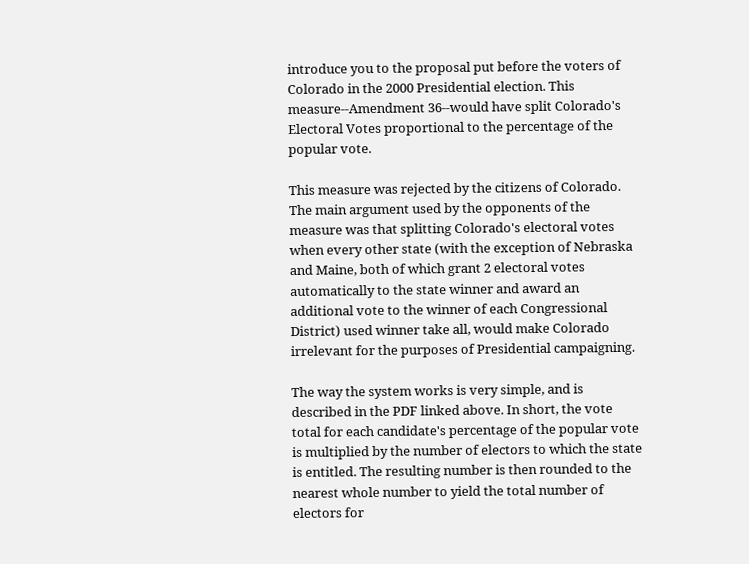introduce you to the proposal put before the voters of Colorado in the 2000 Presidential election. This measure--Amendment 36--would have split Colorado's Electoral Votes proportional to the percentage of the popular vote.

This measure was rejected by the citizens of Colorado. The main argument used by the opponents of the measure was that splitting Colorado's electoral votes when every other state (with the exception of Nebraska and Maine, both of which grant 2 electoral votes automatically to the state winner and award an additional vote to the winner of each Congressional District) used winner take all, would make Colorado irrelevant for the purposes of Presidential campaigning.

The way the system works is very simple, and is described in the PDF linked above. In short, the vote total for each candidate's percentage of the popular vote is multiplied by the number of electors to which the state is entitled. The resulting number is then rounded to the nearest whole number to yield the total number of electors for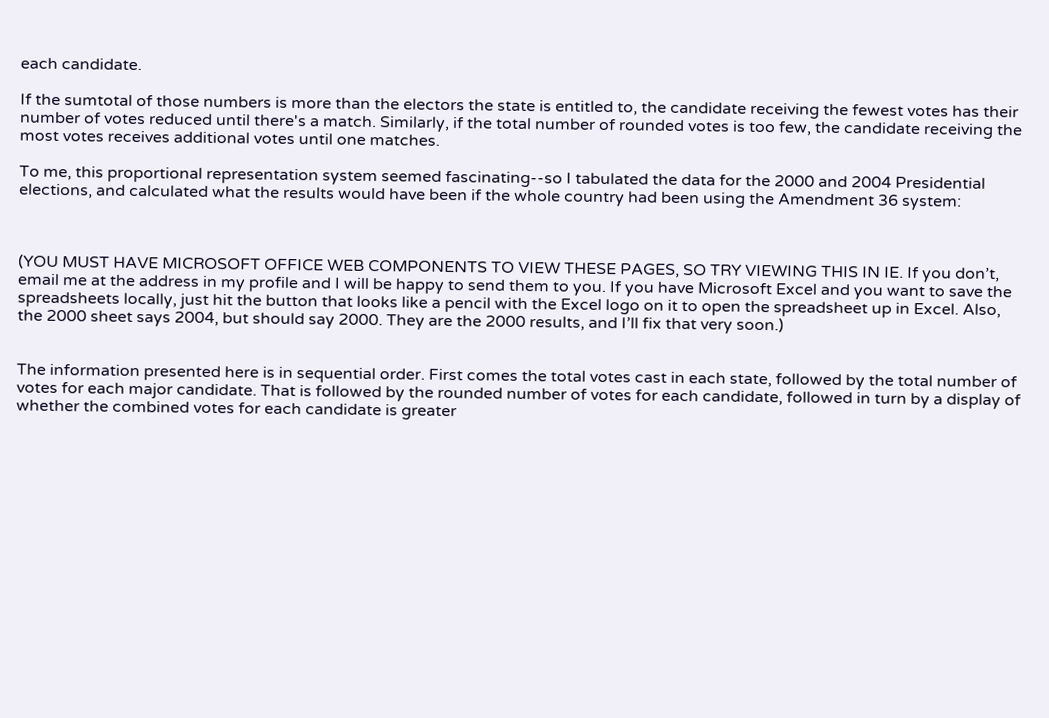each candidate.

If the sumtotal of those numbers is more than the electors the state is entitled to, the candidate receiving the fewest votes has their number of votes reduced until there's a match. Similarly, if the total number of rounded votes is too few, the candidate receiving the most votes receives additional votes until one matches.

To me, this proportional representation system seemed fascinating--so I tabulated the data for the 2000 and 2004 Presidential elections, and calculated what the results would have been if the whole country had been using the Amendment 36 system:



(YOU MUST HAVE MICROSOFT OFFICE WEB COMPONENTS TO VIEW THESE PAGES, SO TRY VIEWING THIS IN IE. If you don’t, email me at the address in my profile and I will be happy to send them to you. If you have Microsoft Excel and you want to save the spreadsheets locally, just hit the button that looks like a pencil with the Excel logo on it to open the spreadsheet up in Excel. Also, the 2000 sheet says 2004, but should say 2000. They are the 2000 results, and I’ll fix that very soon.)


The information presented here is in sequential order. First comes the total votes cast in each state, followed by the total number of votes for each major candidate. That is followed by the rounded number of votes for each candidate, followed in turn by a display of whether the combined votes for each candidate is greater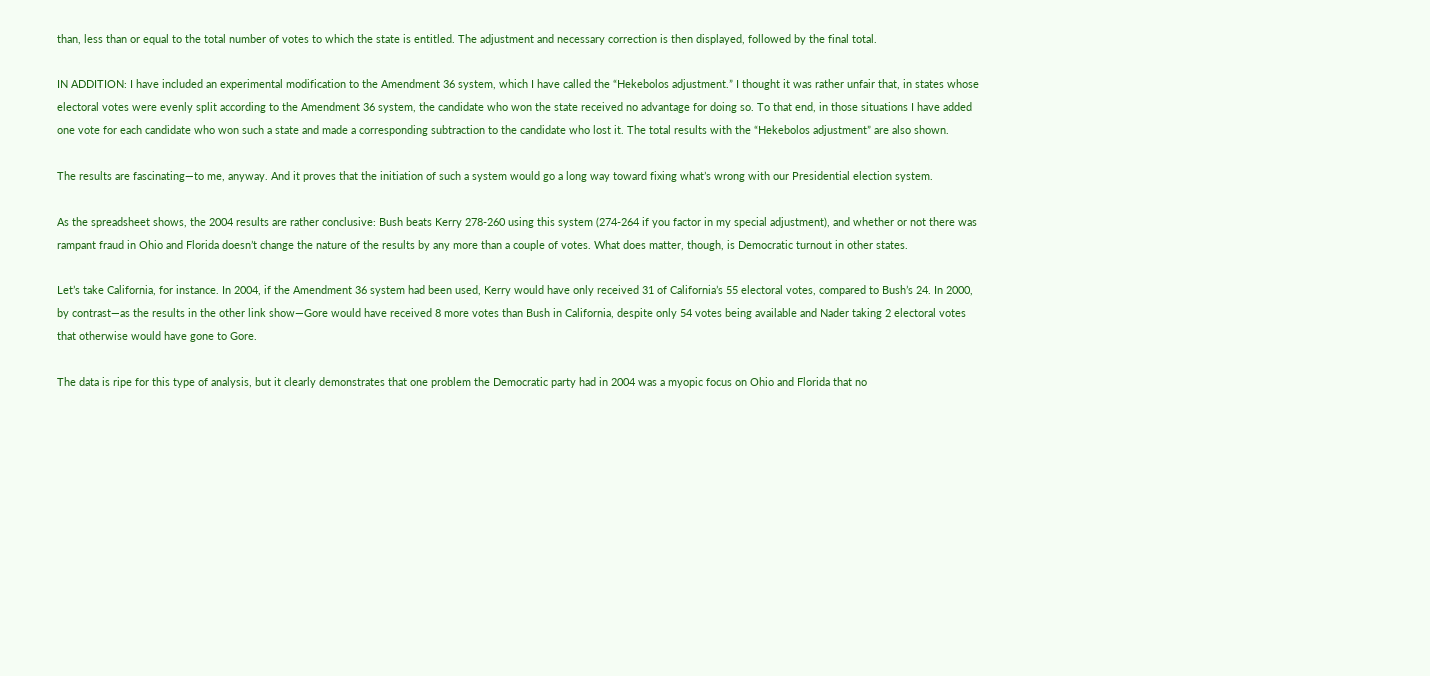than, less than or equal to the total number of votes to which the state is entitled. The adjustment and necessary correction is then displayed, followed by the final total.

IN ADDITION: I have included an experimental modification to the Amendment 36 system, which I have called the “Hekebolos adjustment.” I thought it was rather unfair that, in states whose electoral votes were evenly split according to the Amendment 36 system, the candidate who won the state received no advantage for doing so. To that end, in those situations I have added one vote for each candidate who won such a state and made a corresponding subtraction to the candidate who lost it. The total results with the “Hekebolos adjustment” are also shown.

The results are fascinating—to me, anyway. And it proves that the initiation of such a system would go a long way toward fixing what’s wrong with our Presidential election system.

As the spreadsheet shows, the 2004 results are rather conclusive: Bush beats Kerry 278-260 using this system (274-264 if you factor in my special adjustment), and whether or not there was rampant fraud in Ohio and Florida doesn’t change the nature of the results by any more than a couple of votes. What does matter, though, is Democratic turnout in other states.

Let’s take California, for instance. In 2004, if the Amendment 36 system had been used, Kerry would have only received 31 of California’s 55 electoral votes, compared to Bush’s 24. In 2000, by contrast—as the results in the other link show—Gore would have received 8 more votes than Bush in California, despite only 54 votes being available and Nader taking 2 electoral votes that otherwise would have gone to Gore.

The data is ripe for this type of analysis, but it clearly demonstrates that one problem the Democratic party had in 2004 was a myopic focus on Ohio and Florida that no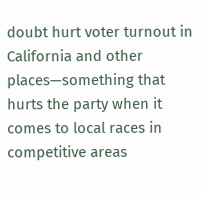doubt hurt voter turnout in California and other places—something that hurts the party when it comes to local races in competitive areas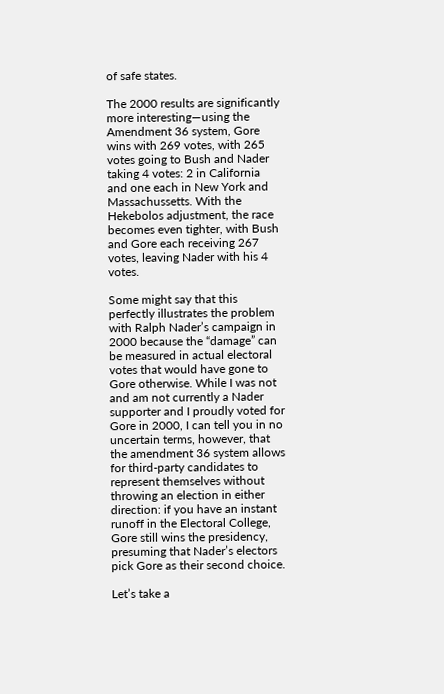of safe states.

The 2000 results are significantly more interesting—using the Amendment 36 system, Gore wins with 269 votes, with 265 votes going to Bush and Nader taking 4 votes: 2 in California and one each in New York and Massachussetts. With the Hekebolos adjustment, the race becomes even tighter, with Bush and Gore each receiving 267 votes, leaving Nader with his 4 votes.

Some might say that this perfectly illustrates the problem with Ralph Nader’s campaign in 2000 because the “damage” can be measured in actual electoral votes that would have gone to Gore otherwise. While I was not and am not currently a Nader supporter and I proudly voted for Gore in 2000, I can tell you in no uncertain terms, however, that the amendment 36 system allows for third-party candidates to represent themselves without throwing an election in either direction: if you have an instant runoff in the Electoral College, Gore still wins the presidency, presuming that Nader’s electors pick Gore as their second choice.

Let’s take a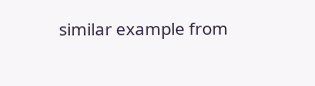similar example from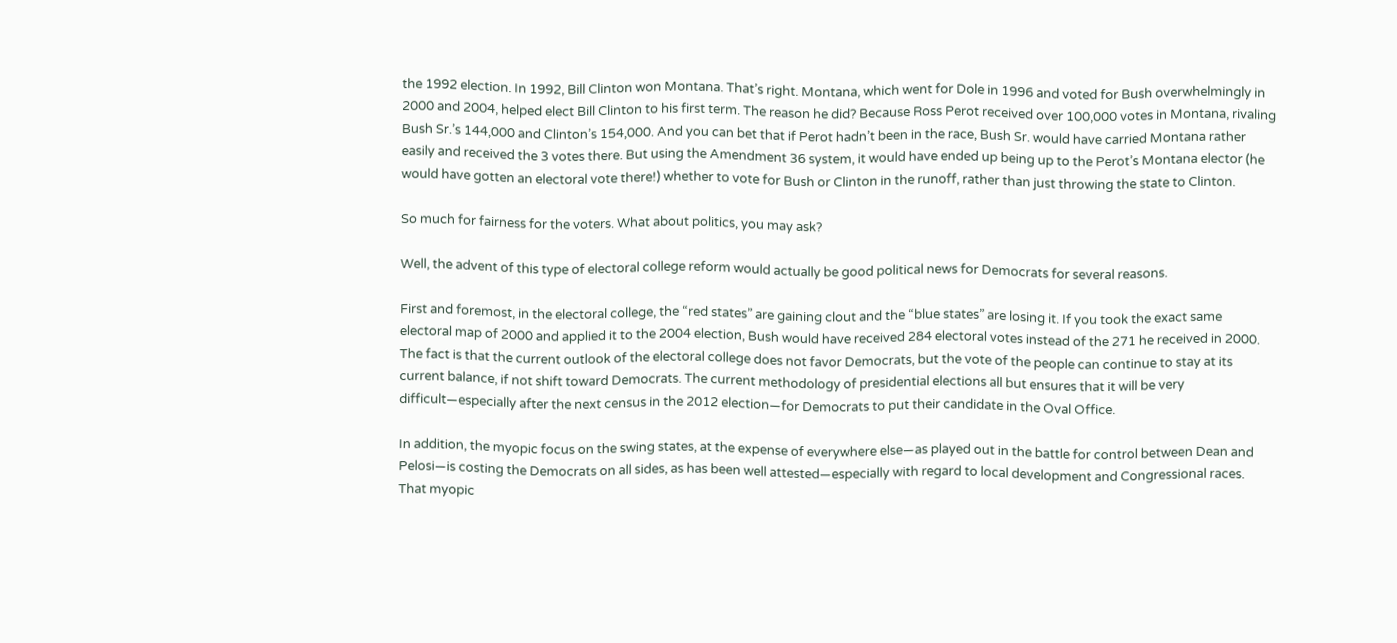the 1992 election. In 1992, Bill Clinton won Montana. That’s right. Montana, which went for Dole in 1996 and voted for Bush overwhelmingly in 2000 and 2004, helped elect Bill Clinton to his first term. The reason he did? Because Ross Perot received over 100,000 votes in Montana, rivaling Bush Sr.’s 144,000 and Clinton’s 154,000. And you can bet that if Perot hadn’t been in the race, Bush Sr. would have carried Montana rather easily and received the 3 votes there. But using the Amendment 36 system, it would have ended up being up to the Perot’s Montana elector (he would have gotten an electoral vote there!) whether to vote for Bush or Clinton in the runoff, rather than just throwing the state to Clinton.

So much for fairness for the voters. What about politics, you may ask?

Well, the advent of this type of electoral college reform would actually be good political news for Democrats for several reasons.

First and foremost, in the electoral college, the “red states” are gaining clout and the “blue states” are losing it. If you took the exact same electoral map of 2000 and applied it to the 2004 election, Bush would have received 284 electoral votes instead of the 271 he received in 2000. The fact is that the current outlook of the electoral college does not favor Democrats, but the vote of the people can continue to stay at its current balance, if not shift toward Democrats. The current methodology of presidential elections all but ensures that it will be very difficult—especially after the next census in the 2012 election—for Democrats to put their candidate in the Oval Office.

In addition, the myopic focus on the swing states, at the expense of everywhere else—as played out in the battle for control between Dean and Pelosi—is costing the Democrats on all sides, as has been well attested—especially with regard to local development and Congressional races. That myopic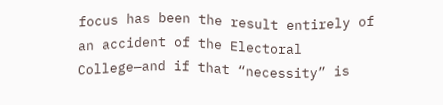focus has been the result entirely of an accident of the Electoral College—and if that “necessity” is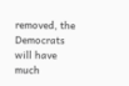removed, the Democrats will have much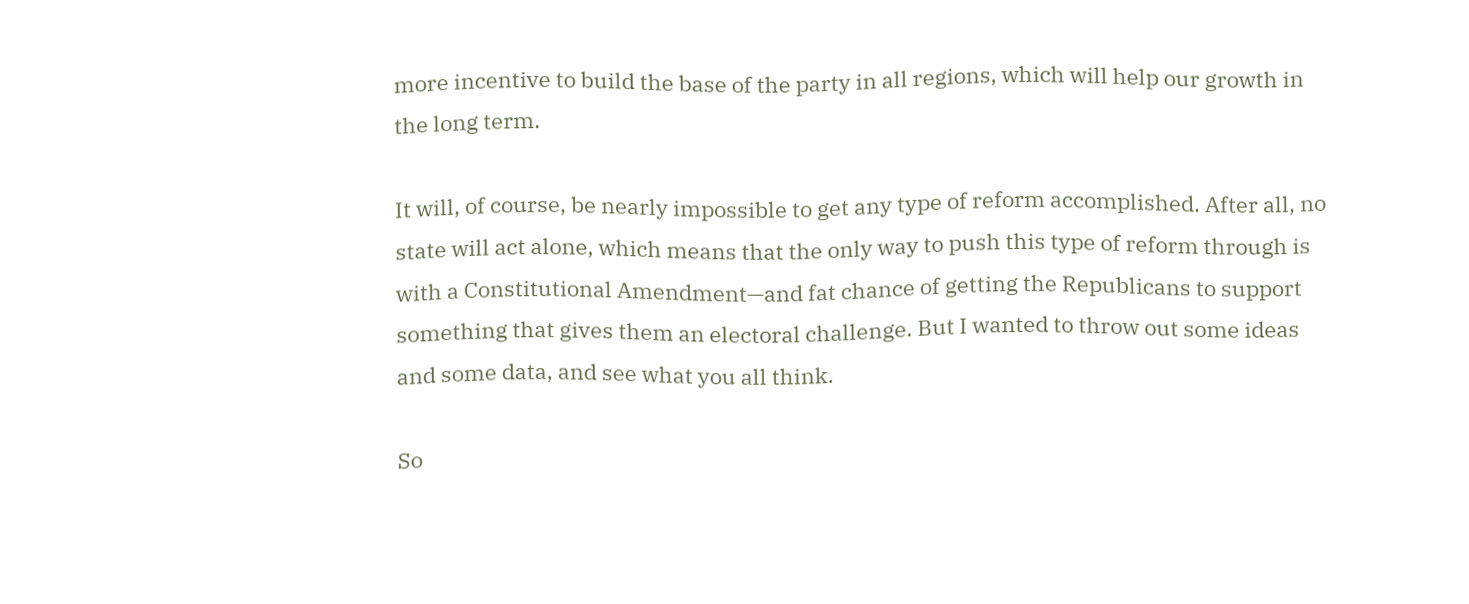more incentive to build the base of the party in all regions, which will help our growth in the long term.

It will, of course, be nearly impossible to get any type of reform accomplished. After all, no state will act alone, which means that the only way to push this type of reform through is with a Constitutional Amendment—and fat chance of getting the Republicans to support something that gives them an electoral challenge. But I wanted to throw out some ideas and some data, and see what you all think.

So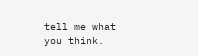tell me what you think.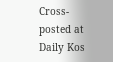Cross-posted at Daily Kos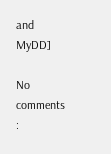and MyDD]

No comments :